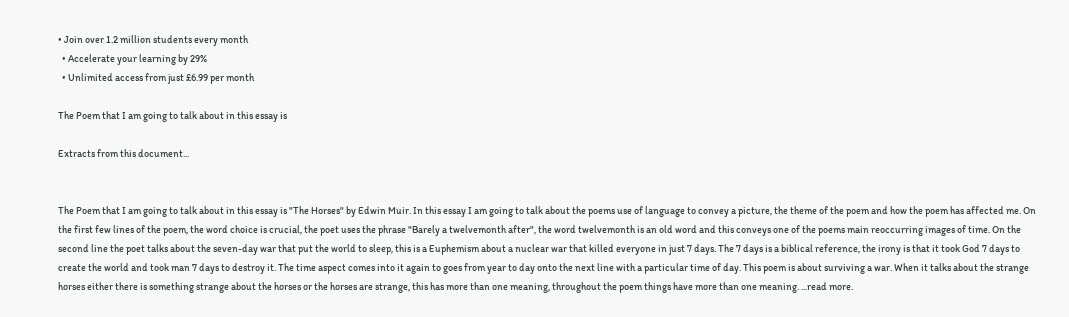• Join over 1.2 million students every month
  • Accelerate your learning by 29%
  • Unlimited access from just £6.99 per month

The Poem that I am going to talk about in this essay is

Extracts from this document...


The Poem that I am going to talk about in this essay is "The Horses" by Edwin Muir. In this essay I am going to talk about the poems use of language to convey a picture, the theme of the poem and how the poem has affected me. On the first few lines of the poem, the word choice is crucial, the poet uses the phrase "Barely a twelvemonth after", the word twelvemonth is an old word and this conveys one of the poems main reoccurring images of time. On the second line the poet talks about the seven-day war that put the world to sleep, this is a Euphemism about a nuclear war that killed everyone in just 7 days. The 7 days is a biblical reference, the irony is that it took God 7 days to create the world and took man 7 days to destroy it. The time aspect comes into it again to goes from year to day onto the next line with a particular time of day. This poem is about surviving a war. When it talks about the strange horses either there is something strange about the horses or the horses are strange, this has more than one meaning, throughout the poem things have more than one meaning. ...read more.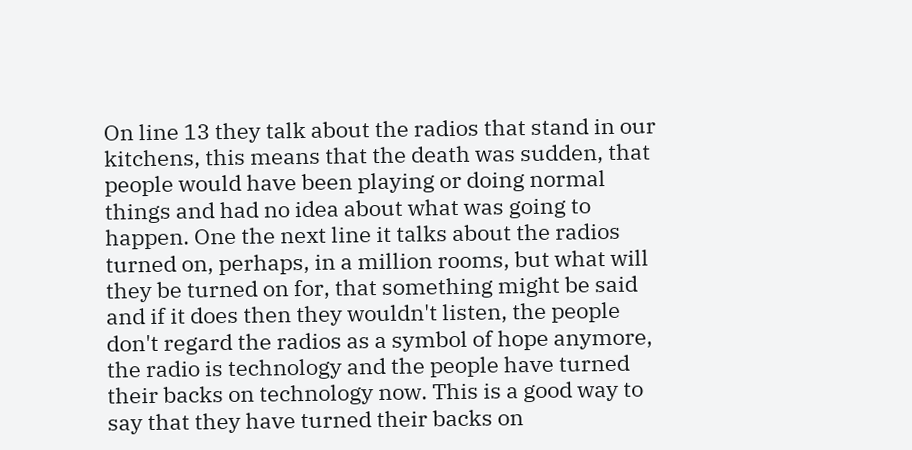On line 13 they talk about the radios that stand in our kitchens, this means that the death was sudden, that people would have been playing or doing normal things and had no idea about what was going to happen. One the next line it talks about the radios turned on, perhaps, in a million rooms, but what will they be turned on for, that something might be said and if it does then they wouldn't listen, the people don't regard the radios as a symbol of hope anymore, the radio is technology and the people have turned their backs on technology now. This is a good way to say that they have turned their backs on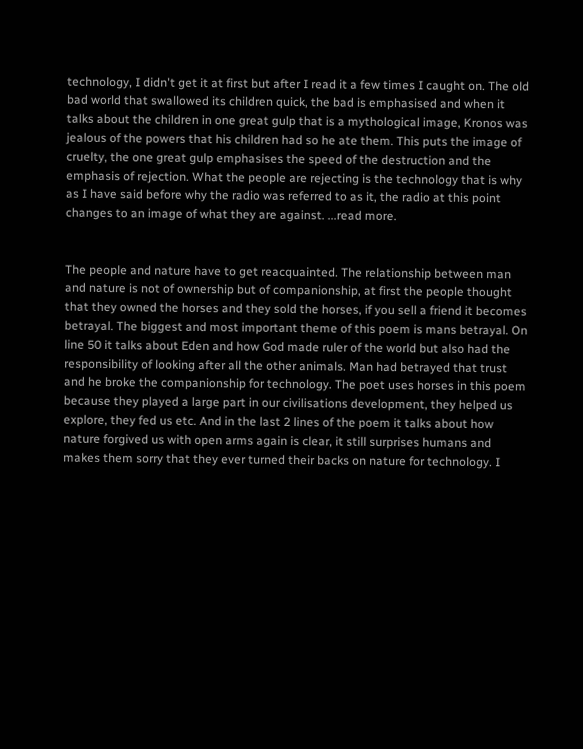technology, I didn't get it at first but after I read it a few times I caught on. The old bad world that swallowed its children quick, the bad is emphasised and when it talks about the children in one great gulp that is a mythological image, Kronos was jealous of the powers that his children had so he ate them. This puts the image of cruelty, the one great gulp emphasises the speed of the destruction and the emphasis of rejection. What the people are rejecting is the technology that is why as I have said before why the radio was referred to as it, the radio at this point changes to an image of what they are against. ...read more.


The people and nature have to get reacquainted. The relationship between man and nature is not of ownership but of companionship, at first the people thought that they owned the horses and they sold the horses, if you sell a friend it becomes betrayal. The biggest and most important theme of this poem is mans betrayal. On line 50 it talks about Eden and how God made ruler of the world but also had the responsibility of looking after all the other animals. Man had betrayed that trust and he broke the companionship for technology. The poet uses horses in this poem because they played a large part in our civilisations development, they helped us explore, they fed us etc. And in the last 2 lines of the poem it talks about how nature forgived us with open arms again is clear, it still surprises humans and makes them sorry that they ever turned their backs on nature for technology. I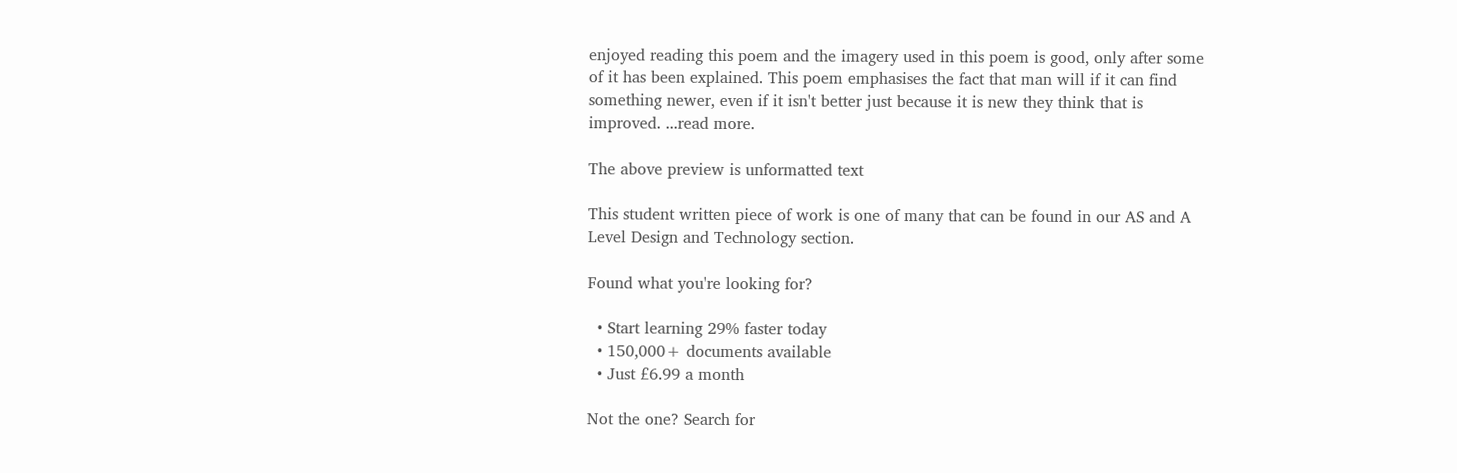enjoyed reading this poem and the imagery used in this poem is good, only after some of it has been explained. This poem emphasises the fact that man will if it can find something newer, even if it isn't better just because it is new they think that is improved. ...read more.

The above preview is unformatted text

This student written piece of work is one of many that can be found in our AS and A Level Design and Technology section.

Found what you're looking for?

  • Start learning 29% faster today
  • 150,000+ documents available
  • Just £6.99 a month

Not the one? Search for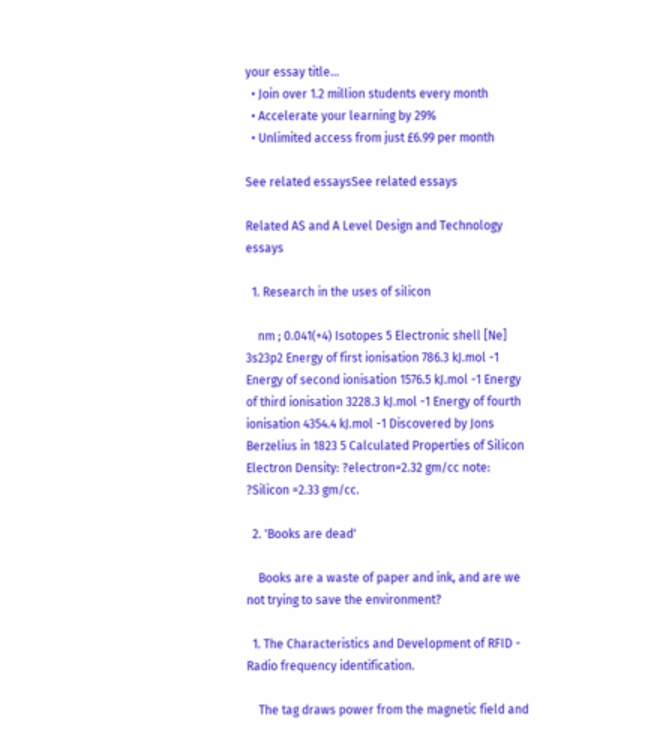your essay title...
  • Join over 1.2 million students every month
  • Accelerate your learning by 29%
  • Unlimited access from just £6.99 per month

See related essaysSee related essays

Related AS and A Level Design and Technology essays

  1. Research in the uses of silicon

    nm ; 0.041(+4) Isotopes 5 Electronic shell [Ne] 3s23p2 Energy of first ionisation 786.3 kJ.mol -1 Energy of second ionisation 1576.5 kJ.mol -1 Energy of third ionisation 3228.3 kJ.mol -1 Energy of fourth ionisation 4354.4 kJ.mol -1 Discovered by Jons Berzelius in 1823 5 Calculated Properties of Silicon Electron Density: ?electron=2.32 gm/cc note: ?Silicon =2.33 gm/cc.

  2. 'Books are dead'

    Books are a waste of paper and ink, and are we not trying to save the environment?

  1. The Characteristics and Development of RFID - Radio frequency identification.

    The tag draws power from the magnetic field and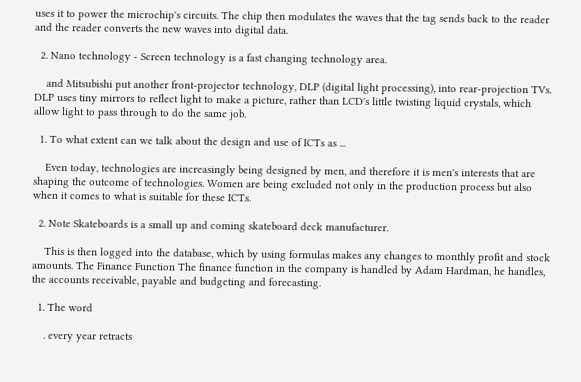uses it to power the microchip's circuits. The chip then modulates the waves that the tag sends back to the reader and the reader converts the new waves into digital data.

  2. Nano technology - Screen technology is a fast changing technology area.

    and Mitsubishi put another front-projector technology, DLP (digital light processing), into rear-projection TVs. DLP uses tiny mirrors to reflect light to make a picture, rather than LCD's little twisting liquid crystals, which allow light to pass through to do the same job.

  1. To what extent can we talk about the design and use of ICTs as ...

    Even today, technologies are increasingly being designed by men, and therefore it is men's interests that are shaping the outcome of technologies. Women are being excluded not only in the production process but also when it comes to what is suitable for these ICTs.

  2. Note Skateboards is a small up and coming skateboard deck manufacturer.

    This is then logged into the database, which by using formulas makes any changes to monthly profit and stock amounts. The Finance Function The finance function in the company is handled by Adam Hardman, he handles, the accounts receivable, payable and budgeting and forecasting.

  1. The word

    . every year retracts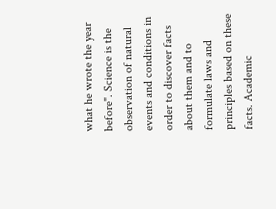what he wrote the year before". Science is the observation of natural events and conditions in order to discover facts about them and to formulate laws and principles based on these facts. Academic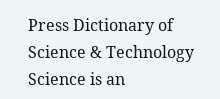Press Dictionary of Science & Technology Science is an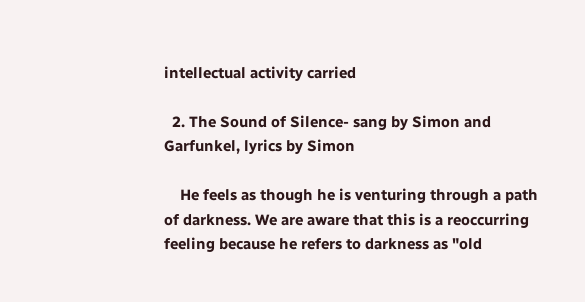intellectual activity carried

  2. The Sound of Silence- sang by Simon and Garfunkel, lyrics by Simon

    He feels as though he is venturing through a path of darkness. We are aware that this is a reoccurring feeling because he refers to darkness as "old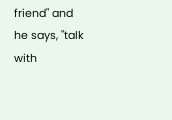friend" and he says, "talk with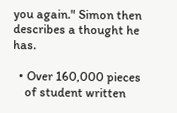you again." Simon then describes a thought he has.

  • Over 160,000 pieces
    of student written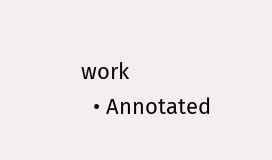work
  • Annotated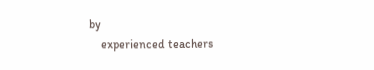by
    experienced teachers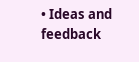• Ideas and feedback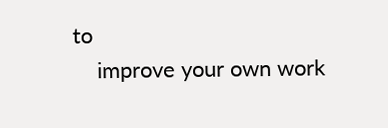to
    improve your own work